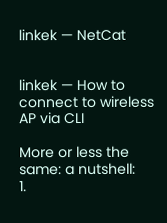linkek — NetCat


linkek — How to connect to wireless AP via CLI

More or less the same: a nutshell:
1.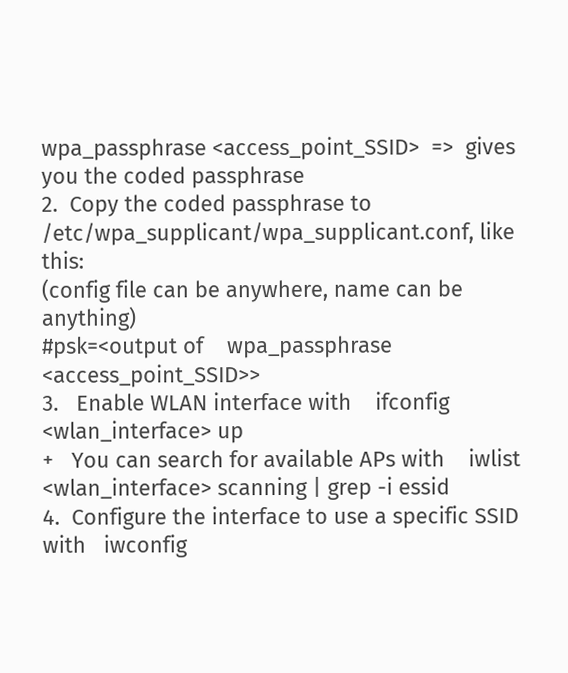wpa_passphrase <access_point_SSID>  =>  gives you the coded passphrase
2.  Copy the coded passphrase to /etc/wpa_supplicant/wpa_supplicant.conf, like this:
(config file can be anywhere, name can be anything)
#psk=<output of    wpa_passphrase <access_point_SSID>>
3.   Enable WLAN interface with    ifconfig <wlan_interface> up
+   You can search for available APs with    iwlist <wlan_interface> scanning | grep -i essid
4.  Configure the interface to use a specific SSID with   iwconfig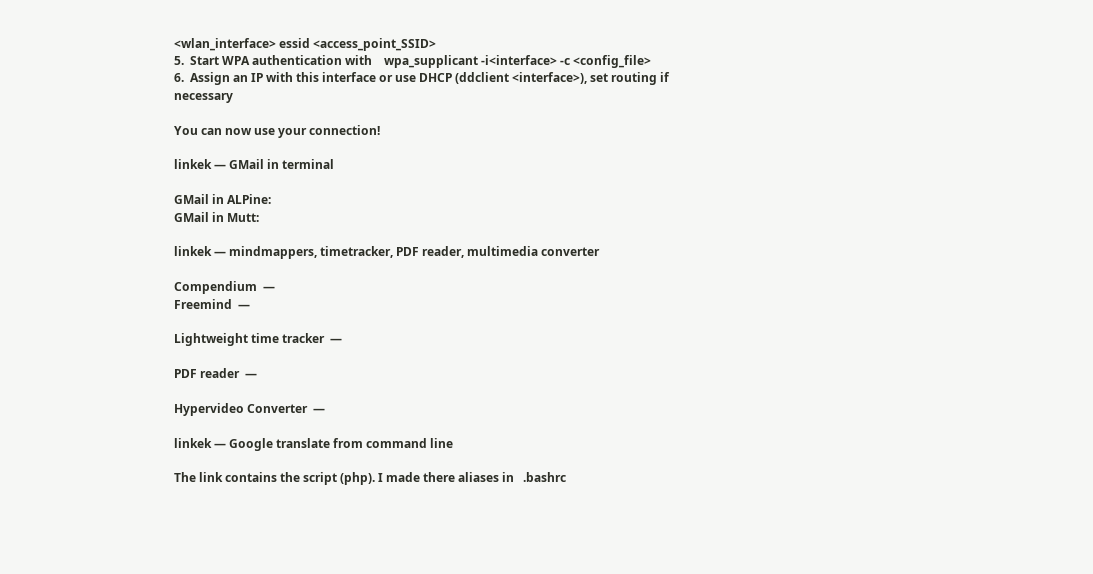<wlan_interface> essid <access_point_SSID>
5.  Start WPA authentication with    wpa_supplicant -i<interface> -c <config_file>
6.  Assign an IP with this interface or use DHCP (ddclient <interface>), set routing if necessary

You can now use your connection!

linkek — GMail in terminal

GMail in ALPine:
GMail in Mutt:

linkek — mindmappers, timetracker, PDF reader, multimedia converter

Compendium  —
Freemind  —

Lightweight time tracker  —

PDF reader  —

Hypervideo Converter  —

linkek — Google translate from command line

The link contains the script (php). I made there aliases in   .bashrc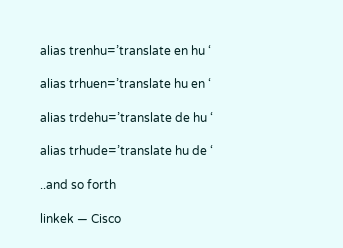alias trenhu=’translate en hu ‘

alias trhuen=’translate hu en ‘

alias trdehu=’translate de hu ‘

alias trhude=’translate hu de ‘

..and so forth

linkek — Cisco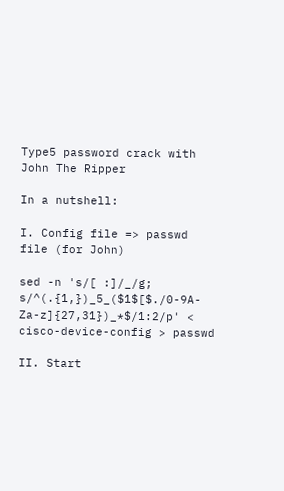Type5 password crack with John The Ripper

In a nutshell:

I. Config file => passwd file (for John)

sed -n 's/[ :]/_/g; s/^(.{1,})_5_($1$[$./0-9A-Za-z]{27,31})_*$/1:2/p' < cisco-device-config > passwd

II. Start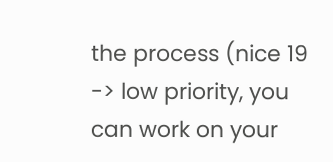the process (nice 19 -> low priority, you can work on your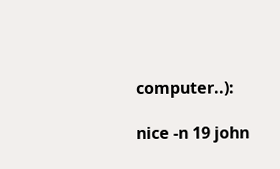computer..):

nice -n 19 john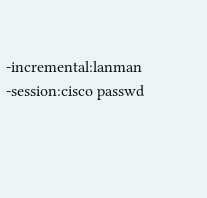-incremental:lanman -session:cisco passwd